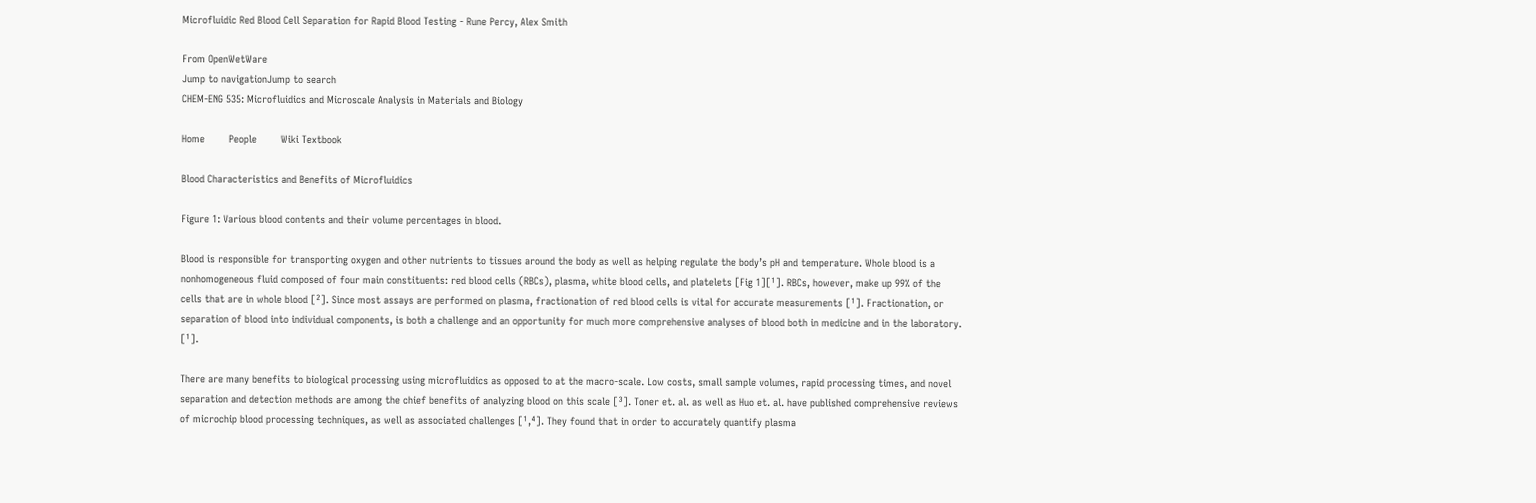Microfluidic Red Blood Cell Separation for Rapid Blood Testing - Rune Percy, Alex Smith

From OpenWetWare
Jump to navigationJump to search
CHEM-ENG 535: Microfluidics and Microscale Analysis in Materials and Biology

Home        People        Wiki Textbook

Blood Characteristics and Benefits of Microfluidics

Figure 1: Various blood contents and their volume percentages in blood.

Blood is responsible for transporting oxygen and other nutrients to tissues around the body as well as helping regulate the body’s pH and temperature. Whole blood is a nonhomogeneous fluid composed of four main constituents: red blood cells (RBCs), plasma, white blood cells, and platelets [Fig 1][¹]. RBCs, however, make up 99% of the cells that are in whole blood [²]. Since most assays are performed on plasma, fractionation of red blood cells is vital for accurate measurements [¹]. Fractionation, or separation of blood into individual components, is both a challenge and an opportunity for much more comprehensive analyses of blood both in medicine and in the laboratory. [¹].

There are many benefits to biological processing using microfluidics as opposed to at the macro-scale. Low costs, small sample volumes, rapid processing times, and novel separation and detection methods are among the chief benefits of analyzing blood on this scale [³]. Toner et. al. as well as Huo et. al. have published comprehensive reviews of microchip blood processing techniques, as well as associated challenges [¹,⁴]. They found that in order to accurately quantify plasma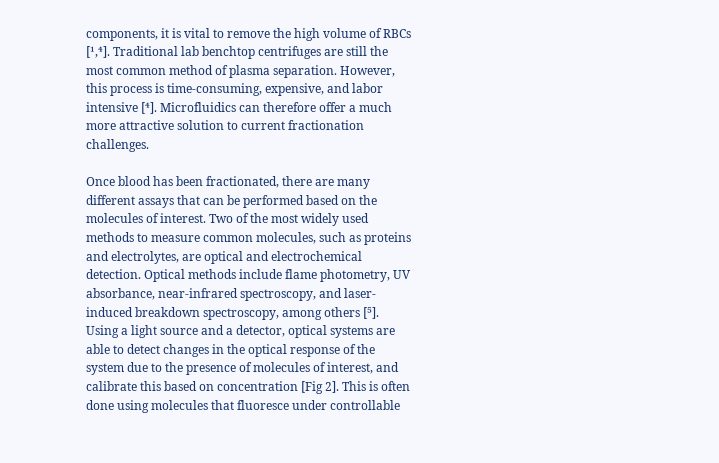components, it is vital to remove the high volume of RBCs [¹,⁴]. Traditional lab benchtop centrifuges are still the most common method of plasma separation. However, this process is time-consuming, expensive, and labor intensive [⁴]. Microfluidics can therefore offer a much more attractive solution to current fractionation challenges.

Once blood has been fractionated, there are many different assays that can be performed based on the molecules of interest. Two of the most widely used methods to measure common molecules, such as proteins and electrolytes, are optical and electrochemical detection. Optical methods include flame photometry, UV absorbance, near-infrared spectroscopy, and laser-induced breakdown spectroscopy, among others [⁵]. Using a light source and a detector, optical systems are able to detect changes in the optical response of the system due to the presence of molecules of interest, and calibrate this based on concentration [Fig 2]. This is often done using molecules that fluoresce under controllable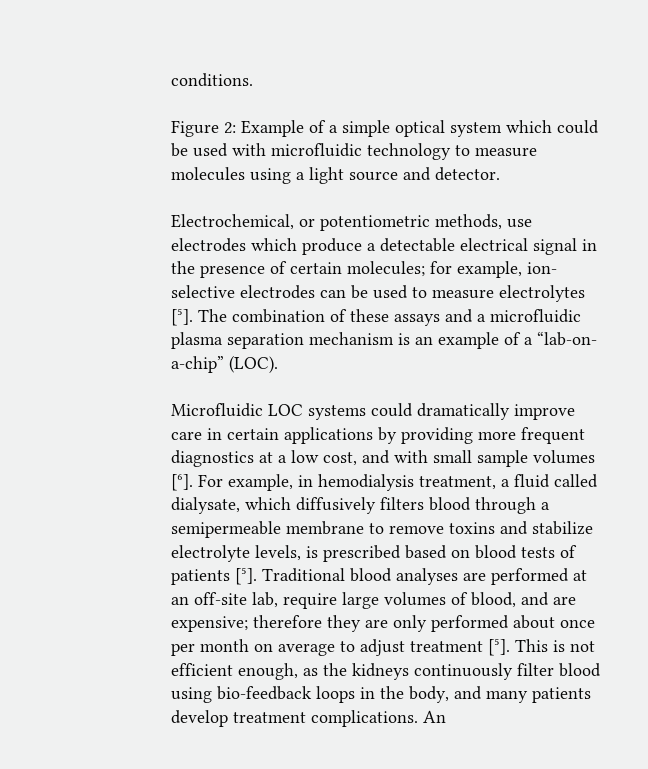conditions.

Figure 2: Example of a simple optical system which could be used with microfluidic technology to measure molecules using a light source and detector.

Electrochemical, or potentiometric methods, use electrodes which produce a detectable electrical signal in the presence of certain molecules; for example, ion-selective electrodes can be used to measure electrolytes [⁵]. The combination of these assays and a microfluidic plasma separation mechanism is an example of a “lab-on-a-chip” (LOC).

Microfluidic LOC systems could dramatically improve care in certain applications by providing more frequent diagnostics at a low cost, and with small sample volumes [⁶]. For example, in hemodialysis treatment, a fluid called dialysate, which diffusively filters blood through a semipermeable membrane to remove toxins and stabilize electrolyte levels, is prescribed based on blood tests of patients [⁵]. Traditional blood analyses are performed at an off-site lab, require large volumes of blood, and are expensive; therefore they are only performed about once per month on average to adjust treatment [⁵]. This is not efficient enough, as the kidneys continuously filter blood using bio-feedback loops in the body, and many patients develop treatment complications. An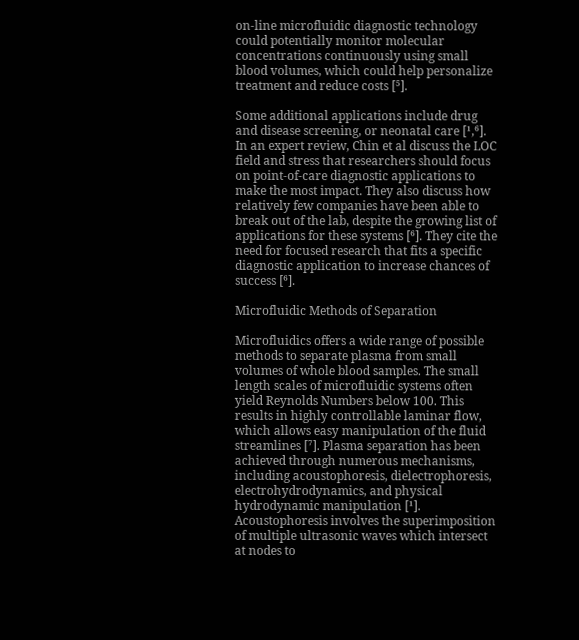on-line microfluidic diagnostic technology could potentially monitor molecular concentrations continuously using small blood volumes, which could help personalize treatment and reduce costs [⁵].

Some additional applications include drug and disease screening, or neonatal care [¹,⁶]. In an expert review, Chin et al discuss the LOC field and stress that researchers should focus on point-of-care diagnostic applications to make the most impact. They also discuss how relatively few companies have been able to break out of the lab, despite the growing list of applications for these systems [⁶]. They cite the need for focused research that fits a specific diagnostic application to increase chances of success [⁶].

Microfluidic Methods of Separation

Microfluidics offers a wide range of possible methods to separate plasma from small volumes of whole blood samples. The small length scales of microfluidic systems often yield Reynolds Numbers below 100. This results in highly controllable laminar flow, which allows easy manipulation of the fluid streamlines [⁷]. Plasma separation has been achieved through numerous mechanisms, including acoustophoresis, dielectrophoresis, electrohydrodynamics, and physical hydrodynamic manipulation [¹]. Acoustophoresis involves the superimposition of multiple ultrasonic waves which intersect at nodes to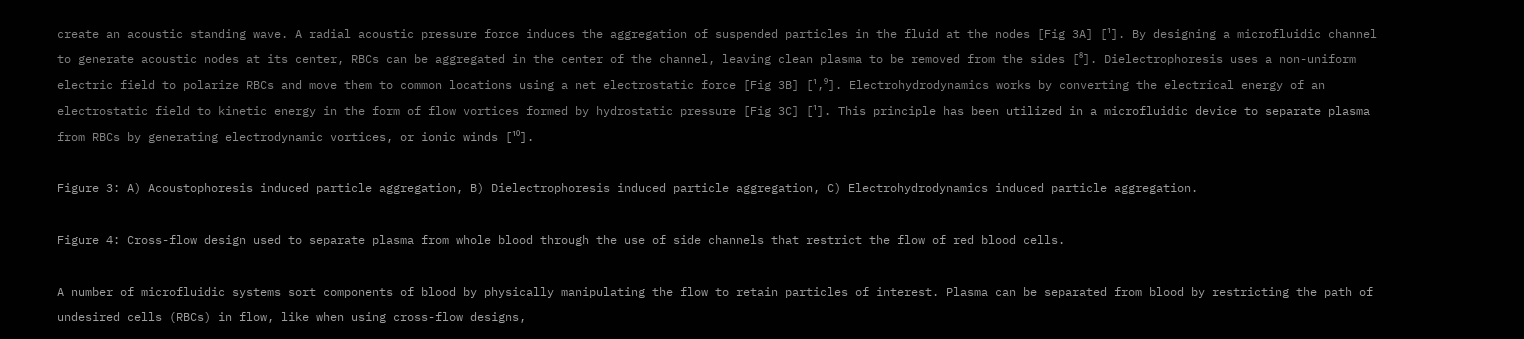create an acoustic standing wave. A radial acoustic pressure force induces the aggregation of suspended particles in the fluid at the nodes [Fig 3A] [¹]. By designing a microfluidic channel to generate acoustic nodes at its center, RBCs can be aggregated in the center of the channel, leaving clean plasma to be removed from the sides [⁸]. Dielectrophoresis uses a non-uniform electric field to polarize RBCs and move them to common locations using a net electrostatic force [Fig 3B] [¹,⁹]. Electrohydrodynamics works by converting the electrical energy of an electrostatic field to kinetic energy in the form of flow vortices formed by hydrostatic pressure [Fig 3C] [¹]. This principle has been utilized in a microfluidic device to separate plasma from RBCs by generating electrodynamic vortices, or ionic winds [¹⁰].

Figure 3: A) Acoustophoresis induced particle aggregation, B) Dielectrophoresis induced particle aggregation, C) Electrohydrodynamics induced particle aggregation.

Figure 4: Cross-flow design used to separate plasma from whole blood through the use of side channels that restrict the flow of red blood cells.

A number of microfluidic systems sort components of blood by physically manipulating the flow to retain particles of interest. Plasma can be separated from blood by restricting the path of undesired cells (RBCs) in flow, like when using cross-flow designs,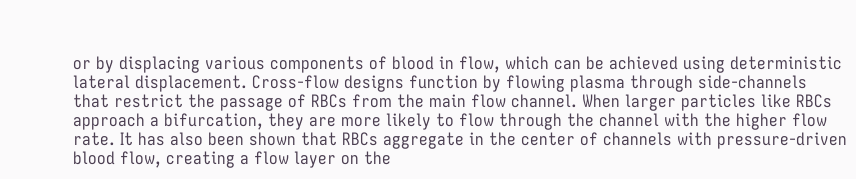or by displacing various components of blood in flow, which can be achieved using deterministic lateral displacement. Cross-flow designs function by flowing plasma through side-channels that restrict the passage of RBCs from the main flow channel. When larger particles like RBCs approach a bifurcation, they are more likely to flow through the channel with the higher flow rate. It has also been shown that RBCs aggregate in the center of channels with pressure-driven blood flow, creating a flow layer on the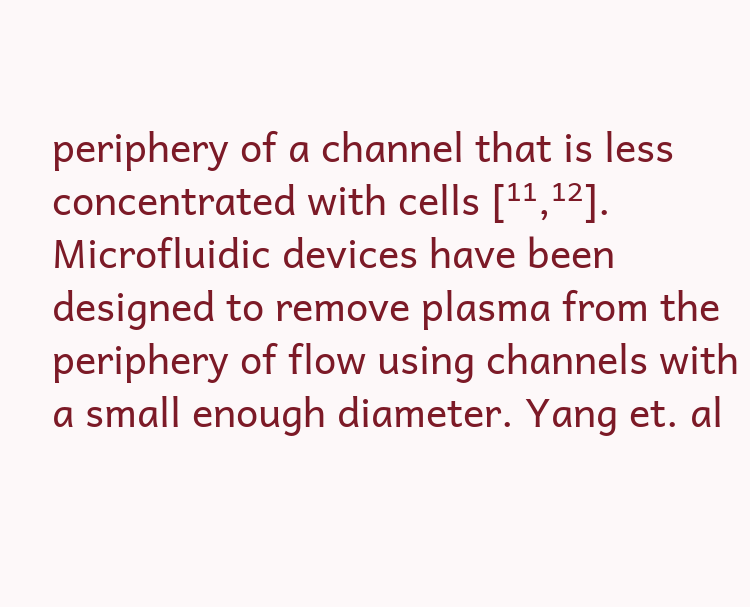periphery of a channel that is less concentrated with cells [¹¹,¹²]. Microfluidic devices have been designed to remove plasma from the periphery of flow using channels with a small enough diameter. Yang et. al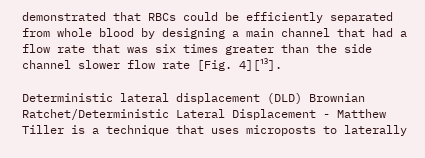demonstrated that RBCs could be efficiently separated from whole blood by designing a main channel that had a flow rate that was six times greater than the side channel slower flow rate [Fig. 4][¹³].

Deterministic lateral displacement (DLD) Brownian Ratchet/Deterministic Lateral Displacement - Matthew Tiller is a technique that uses microposts to laterally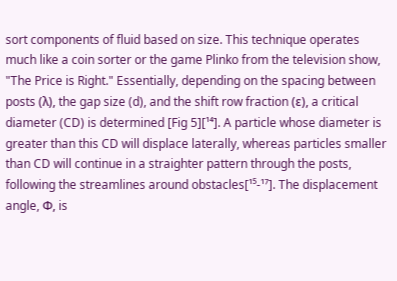sort components of fluid based on size. This technique operates much like a coin sorter or the game Plinko from the television show, "The Price is Right." Essentially, depending on the spacing between posts (λ), the gap size (d), and the shift row fraction (ε), a critical diameter (CD) is determined [Fig 5][¹⁴]. A particle whose diameter is greater than this CD will displace laterally, whereas particles smaller than CD will continue in a straighter pattern through the posts, following the streamlines around obstacles[¹⁵-¹⁷]. The displacement angle, Φ, is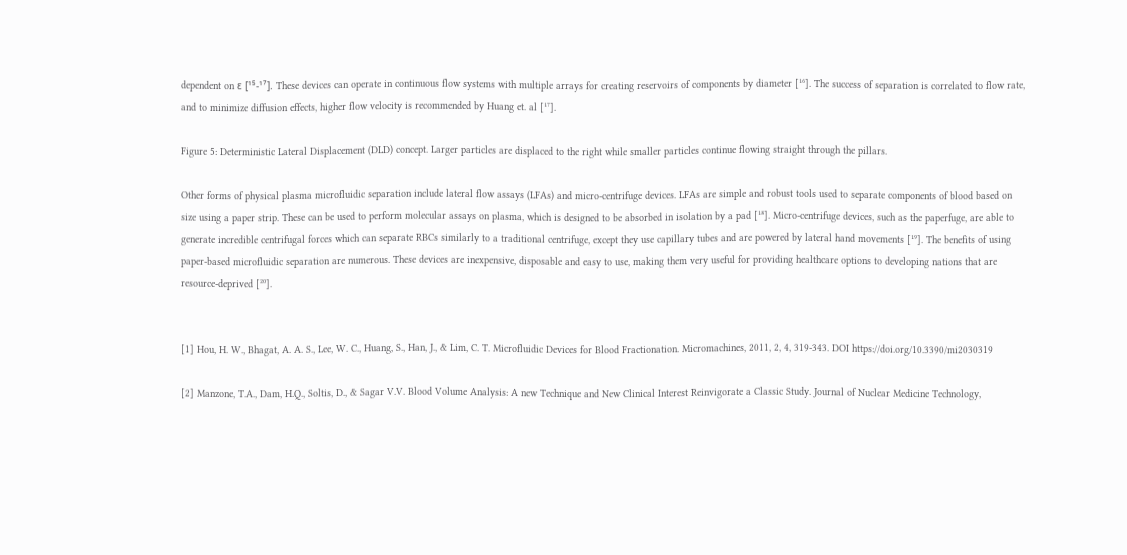dependent on ε [¹⁵-¹⁷]. These devices can operate in continuous flow systems with multiple arrays for creating reservoirs of components by diameter [¹⁶]. The success of separation is correlated to flow rate, and to minimize diffusion effects, higher flow velocity is recommended by Huang et. al [¹⁷].

Figure 5: Deterministic Lateral Displacement (DLD) concept. Larger particles are displaced to the right while smaller particles continue flowing straight through the pillars.

Other forms of physical plasma microfluidic separation include lateral flow assays (LFAs) and micro-centrifuge devices. LFAs are simple and robust tools used to separate components of blood based on size using a paper strip. These can be used to perform molecular assays on plasma, which is designed to be absorbed in isolation by a pad [¹⁸]. Micro-centrifuge devices, such as the paperfuge, are able to generate incredible centrifugal forces which can separate RBCs similarly to a traditional centrifuge, except they use capillary tubes and are powered by lateral hand movements [¹⁹]. The benefits of using paper-based microfluidic separation are numerous. These devices are inexpensive, disposable and easy to use, making them very useful for providing healthcare options to developing nations that are resource-deprived [²⁰].


[1] Hou, H. W., Bhagat, A. A. S., Lee, W. C., Huang, S., Han, J., & Lim, C. T. Microfluidic Devices for Blood Fractionation. Micromachines, 2011, 2, 4, 319-343. DOI https://doi.org/10.3390/mi2030319

[2] Manzone, T.A., Dam, H.Q., Soltis, D., & Sagar V.V. Blood Volume Analysis: A new Technique and New Clinical Interest Reinvigorate a Classic Study. Journal of Nuclear Medicine Technology,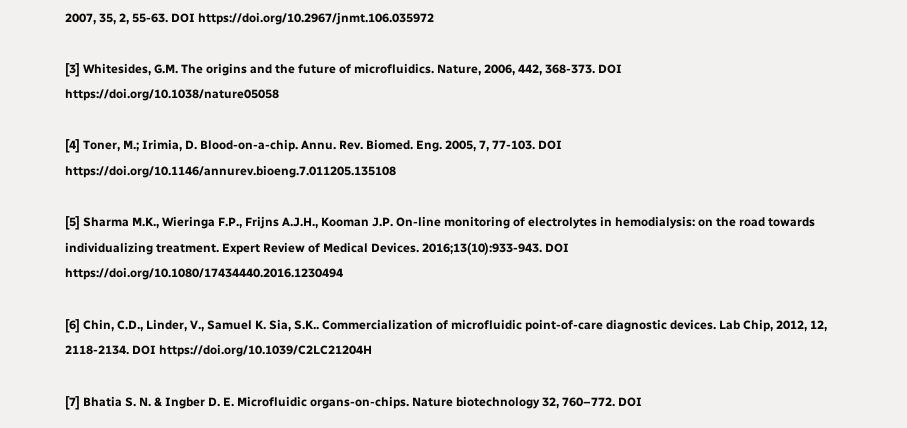2007, 35, 2, 55-63. DOI https://doi.org/10.2967/jnmt.106.035972

[3] Whitesides, G.M. The origins and the future of microfluidics. Nature, 2006, 442, 368-373. DOI https://doi.org/10.1038/nature05058

[4] Toner, M.; Irimia, D. Blood-on-a-chip. Annu. Rev. Biomed. Eng. 2005, 7, 77-103. DOI https://doi.org/10.1146/annurev.bioeng.7.011205.135108

[5] Sharma M.K., Wieringa F.P., Frijns A.J.H., Kooman J.P. On-line monitoring of electrolytes in hemodialysis: on the road towards individualizing treatment. Expert Review of Medical Devices. 2016;13(10):933-943. DOI https://doi.org/10.1080/17434440.2016.1230494

[6] Chin, C.D., Linder, V., Samuel K. Sia, S.K.. Commercialization of microfluidic point-of-care diagnostic devices. Lab Chip, 2012, 12, 2118-2134. DOI https://doi.org/10.1039/C2LC21204H

[7] Bhatia S. N. & Ingber D. E. Microfluidic organs-on-chips. Nature biotechnology 32, 760–772. DOI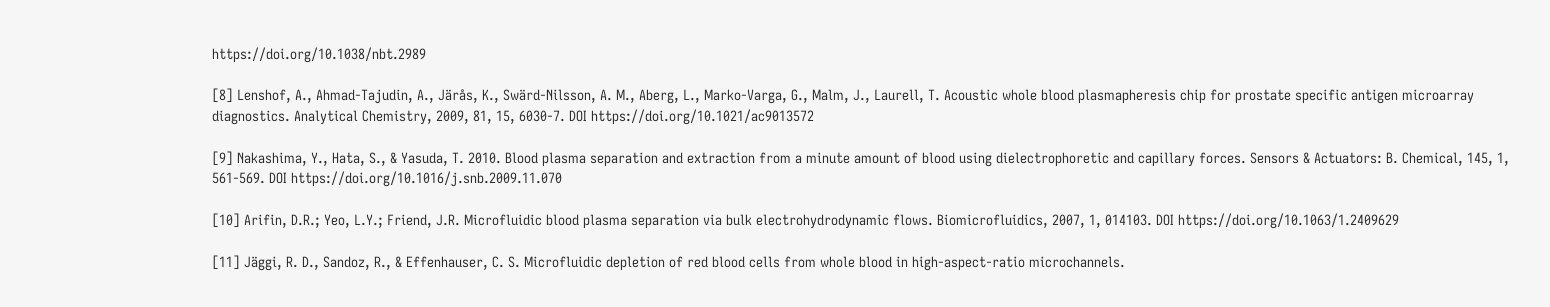https://doi.org/10.1038/nbt.2989

[8] Lenshof, A., Ahmad-Tajudin, A., Järås, K., Swärd-Nilsson, A. M., Aberg, L., Marko-Varga, G., Malm, J., Laurell, T. Acoustic whole blood plasmapheresis chip for prostate specific antigen microarray diagnostics. Analytical Chemistry, 2009, 81, 15, 6030-7. DOI https://doi.org/10.1021/ac9013572

[9] Nakashima, Y., Hata, S., & Yasuda, T. 2010. Blood plasma separation and extraction from a minute amount of blood using dielectrophoretic and capillary forces. Sensors & Actuators: B. Chemical, 145, 1, 561-569. DOI https://doi.org/10.1016/j.snb.2009.11.070

[10] Arifin, D.R.; Yeo, L.Y.; Friend, J.R. Microfluidic blood plasma separation via bulk electrohydrodynamic flows. Biomicrofluidics, 2007, 1, 014103. DOI https://doi.org/10.1063/1.2409629

[11] Jäggi, R. D., Sandoz, R., & Effenhauser, C. S. Microfluidic depletion of red blood cells from whole blood in high-aspect-ratio microchannels.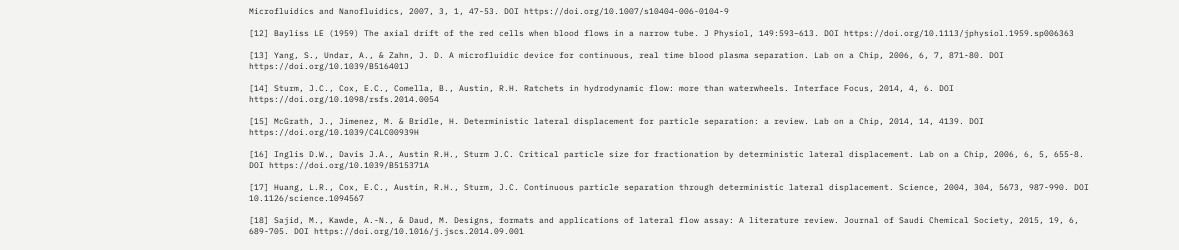Microfluidics and Nanofluidics, 2007, 3, 1, 47-53. DOI https://doi.org/10.1007/s10404-006-0104-9

[12] Bayliss LE (1959) The axial drift of the red cells when blood flows in a narrow tube. J Physiol, 149:593–613. DOI https://doi.org/10.1113/jphysiol.1959.sp006363

[13] Yang, S., Undar, A., & Zahn, J. D. A microfluidic device for continuous, real time blood plasma separation. Lab on a Chip, 2006, 6, 7, 871-80. DOI https://doi.org/10.1039/B516401J

[14] Sturm, J.C., Cox, E.C., Comella, B., Austin, R.H. Ratchets in hydrodynamic flow: more than waterwheels. Interface Focus, 2014, 4, 6. DOI https://doi.org/10.1098/rsfs.2014.0054

[15] McGrath, J., Jimenez, M. & Bridle, H. Deterministic lateral displacement for particle separation: a review. Lab on a Chip, 2014, 14, 4139. DOI https://doi.org/10.1039/C4LC00939H

[16] Inglis D.W., Davis J.A., Austin R.H., Sturm J.C. Critical particle size for fractionation by deterministic lateral displacement. Lab on a Chip, 2006, 6, 5, 655-8. DOI https://doi.org/10.1039/B515371A

[17] Huang, L.R., Cox, E.C., Austin, R.H., Sturm, J.C. Continuous particle separation through deterministic lateral displacement. Science, 2004, 304, 5673, 987-990. DOI 10.1126/science.1094567

[18] Sajid, M., Kawde, A.-N., & Daud, M. Designs, formats and applications of lateral flow assay: A literature review. Journal of Saudi Chemical Society, 2015, 19, 6, 689-705. DOI https://doi.org/10.1016/j.jscs.2014.09.001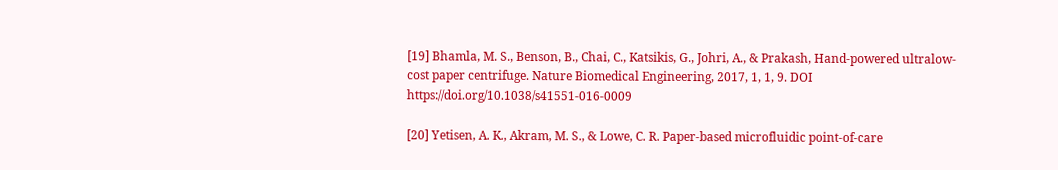[19] Bhamla, M. S., Benson, B., Chai, C., Katsikis, G., Johri, A., & Prakash, Hand-powered ultralow-cost paper centrifuge. Nature Biomedical Engineering, 2017, 1, 1, 9. DOI https://doi.org/10.1038/s41551-016-0009

[20] Yetisen, A. K., Akram, M. S., & Lowe, C. R. Paper-based microfluidic point-of-care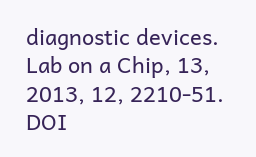diagnostic devices. Lab on a Chip, 13, 2013, 12, 2210-51. DOI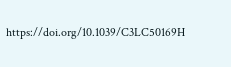https://doi.org/10.1039/C3LC50169H